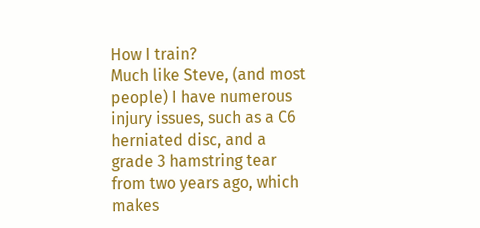How I train?
Much like Steve, (and most people) I have numerous injury issues, such as a C6 herniated disc, and a grade 3 hamstring tear from two years ago, which makes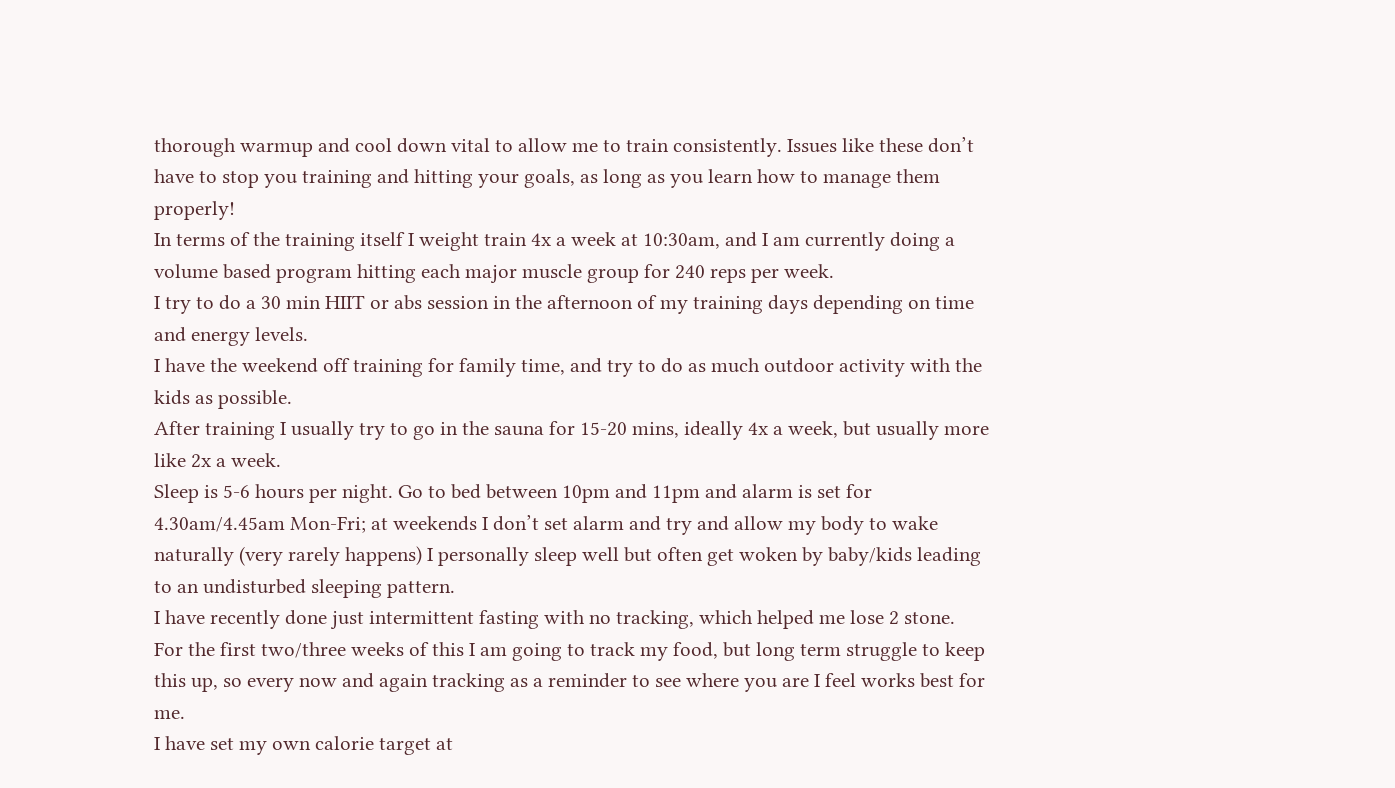thorough warmup and cool down vital to allow me to train consistently. Issues like these don’t have to stop you training and hitting your goals, as long as you learn how to manage them properly!
In terms of the training itself I weight train 4x a week at 10:30am, and I am currently doing a volume based program hitting each major muscle group for 240 reps per week.
I try to do a 30 min HIIT or abs session in the afternoon of my training days depending on time and energy levels.
I have the weekend off training for family time, and try to do as much outdoor activity with the kids as possible.
After training I usually try to go in the sauna for 15-20 mins, ideally 4x a week, but usually more like 2x a week.
Sleep is 5-6 hours per night. Go to bed between 10pm and 11pm and alarm is set for 4.30am/4.45am Mon-Fri; at weekends I don’t set alarm and try and allow my body to wake naturally (very rarely happens) I personally sleep well but often get woken by baby/kids leading to an undisturbed sleeping pattern.
I have recently done just intermittent fasting with no tracking, which helped me lose 2 stone.
For the first two/three weeks of this I am going to track my food, but long term struggle to keep this up, so every now and again tracking as a reminder to see where you are I feel works best for me.
I have set my own calorie target at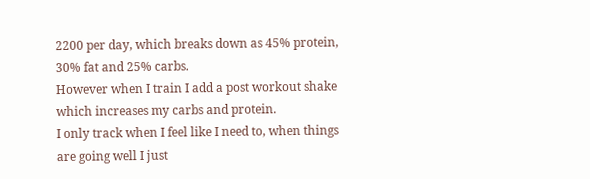2200 per day, which breaks down as 45% protein, 30% fat and 25% carbs.
However when I train I add a post workout shake which increases my carbs and protein.
I only track when I feel like I need to, when things are going well I just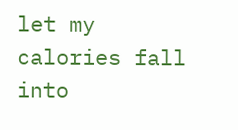let my calories fall into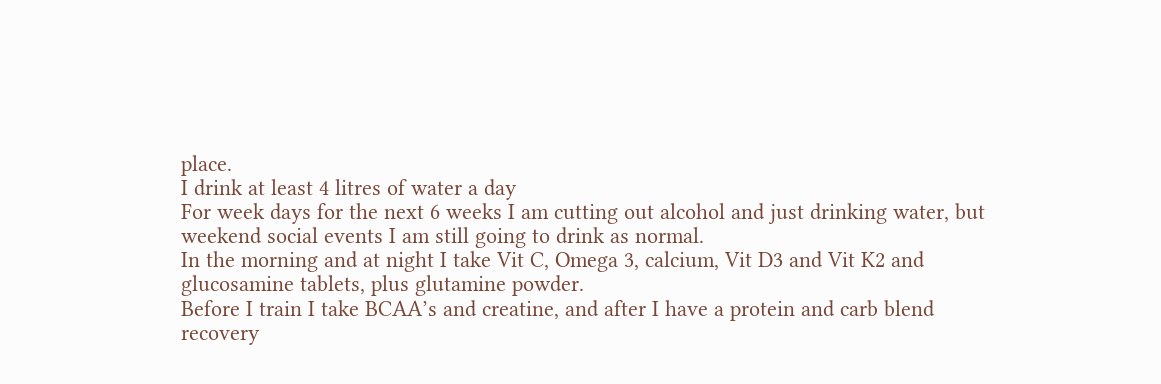place.
I drink at least 4 litres of water a day
For week days for the next 6 weeks I am cutting out alcohol and just drinking water, but weekend social events I am still going to drink as normal.
In the morning and at night I take Vit C, Omega 3, calcium, Vit D3 and Vit K2 and glucosamine tablets, plus glutamine powder.
Before I train I take BCAA’s and creatine, and after I have a protein and carb blend recovery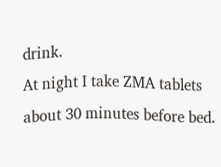drink.
At night I take ZMA tablets about 30 minutes before bed.